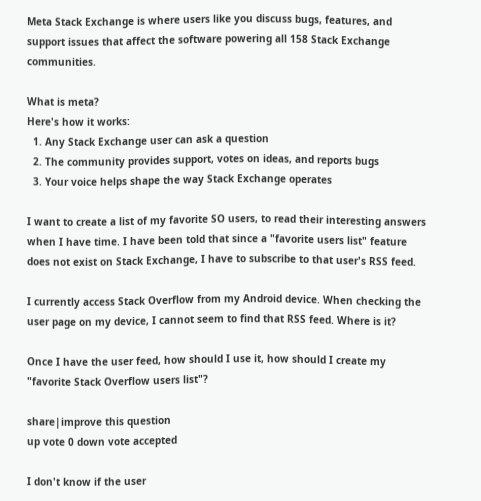Meta Stack Exchange is where users like you discuss bugs, features, and support issues that affect the software powering all 158 Stack Exchange communities.

What is meta?
Here's how it works:
  1. Any Stack Exchange user can ask a question
  2. The community provides support, votes on ideas, and reports bugs
  3. Your voice helps shape the way Stack Exchange operates

I want to create a list of my favorite SO users, to read their interesting answers when I have time. I have been told that since a "favorite users list" feature does not exist on Stack Exchange, I have to subscribe to that user's RSS feed.

I currently access Stack Overflow from my Android device. When checking the user page on my device, I cannot seem to find that RSS feed. Where is it?

Once I have the user feed, how should I use it, how should I create my "favorite Stack Overflow users list"?

share|improve this question
up vote 0 down vote accepted

I don't know if the user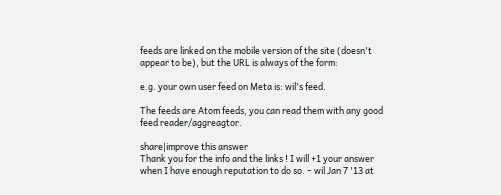feeds are linked on the mobile version of the site (doesn't appear to be), but the URL is always of the form:

e.g. your own user feed on Meta is: wil's feed.

The feeds are Atom feeds, you can read them with any good feed reader/aggreagtor.

share|improve this answer
Thank you for the info and the links ! I will +1 your answer when I have enough reputation to do so. – wil Jan 7 '13 at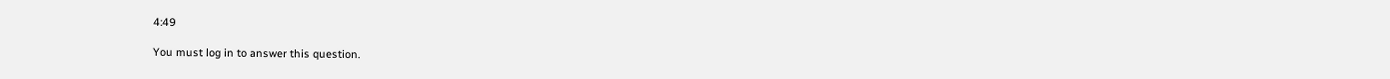4:49

You must log in to answer this question.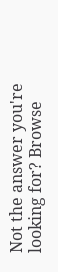Not the answer you're looking for? Browse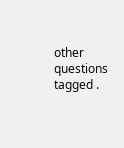other questions tagged .